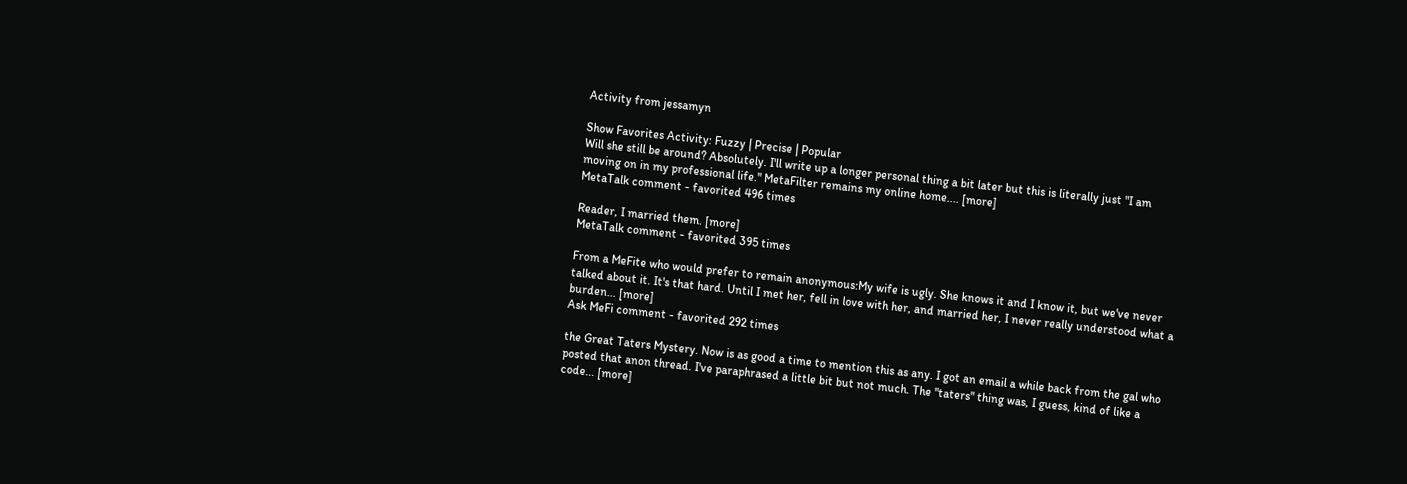Activity from jessamyn

Show Favorites Activity: Fuzzy | Precise | Popular
Will she still be around? Absolutely. I'll write up a longer personal thing a bit later but this is literally just "I am moving on in my professional life." MetaFilter remains my online home.... [more]
MetaTalk comment - favorited 496 times

Reader, I married them. [more]
MetaTalk comment - favorited 395 times

From a MeFite who would prefer to remain anonymous:My wife is ugly. She knows it and I know it, but we've never talked about it. It's that hard. Until I met her, fell in love with her, and married her, I never really understood what a burden... [more]
Ask MeFi comment - favorited 292 times

the Great Taters Mystery. Now is as good a time to mention this as any. I got an email a while back from the gal who posted that anon thread. I've paraphrased a little bit but not much. The "taters" thing was, I guess, kind of like a code... [more]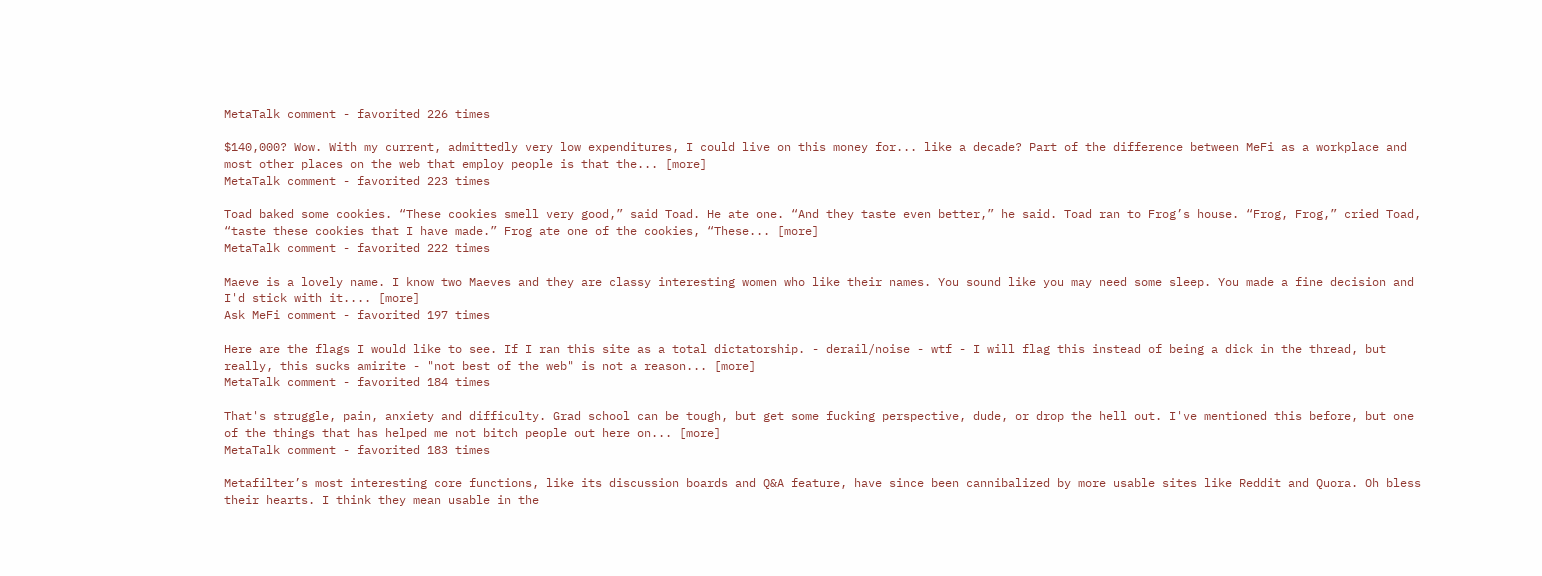MetaTalk comment - favorited 226 times

$140,000? Wow. With my current, admittedly very low expenditures, I could live on this money for... like a decade? Part of the difference between MeFi as a workplace and most other places on the web that employ people is that the... [more]
MetaTalk comment - favorited 223 times

Toad baked some cookies. “These cookies smell very good,” said Toad. He ate one. “And they taste even better,” he said. Toad ran to Frog’s house. “Frog, Frog,” cried Toad, “taste these cookies that I have made.” Frog ate one of the cookies, “These... [more]
MetaTalk comment - favorited 222 times

Maeve is a lovely name. I know two Maeves and they are classy interesting women who like their names. You sound like you may need some sleep. You made a fine decision and I'd stick with it.... [more]
Ask MeFi comment - favorited 197 times

Here are the flags I would like to see. If I ran this site as a total dictatorship. - derail/noise - wtf - I will flag this instead of being a dick in the thread, but really, this sucks amirite - "not best of the web" is not a reason... [more]
MetaTalk comment - favorited 184 times

That's struggle, pain, anxiety and difficulty. Grad school can be tough, but get some fucking perspective, dude, or drop the hell out. I've mentioned this before, but one of the things that has helped me not bitch people out here on... [more]
MetaTalk comment - favorited 183 times

Metafilter’s most interesting core functions, like its discussion boards and Q&A feature, have since been cannibalized by more usable sites like Reddit and Quora. Oh bless their hearts. I think they mean usable in the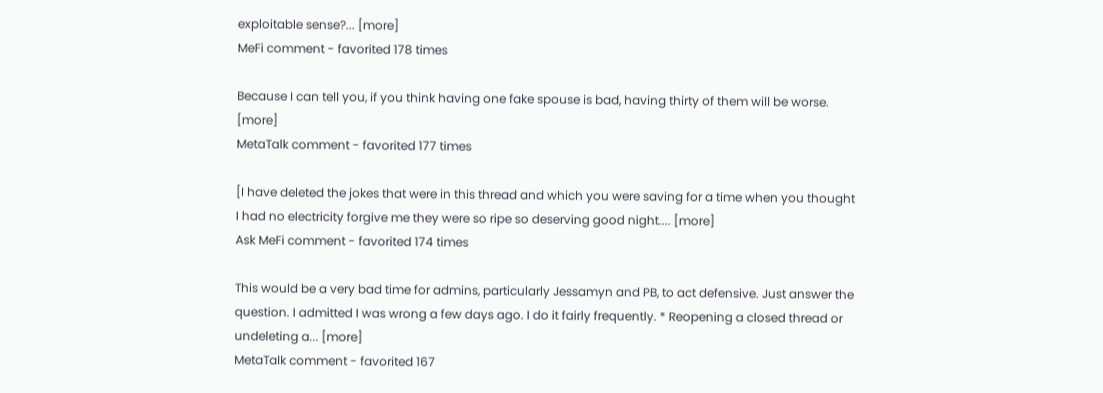exploitable sense?... [more]
MeFi comment - favorited 178 times

Because I can tell you, if you think having one fake spouse is bad, having thirty of them will be worse. [more]
MetaTalk comment - favorited 177 times

[I have deleted the jokes that were in this thread and which you were saving for a time when you thought I had no electricity forgive me they were so ripe so deserving good night.... [more]
Ask MeFi comment - favorited 174 times

This would be a very bad time for admins, particularly Jessamyn and PB, to act defensive. Just answer the question. I admitted I was wrong a few days ago. I do it fairly frequently. * Reopening a closed thread or undeleting a... [more]
MetaTalk comment - favorited 167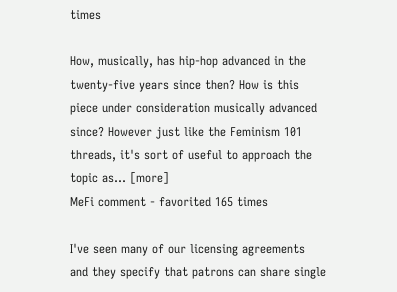times

How, musically, has hip-hop advanced in the twenty-five years since then? How is this piece under consideration musically advanced since? However just like the Feminism 101 threads, it's sort of useful to approach the topic as... [more]
MeFi comment - favorited 165 times

I've seen many of our licensing agreements and they specify that patrons can share single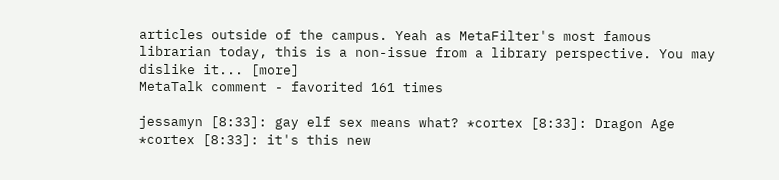articles outside of the campus. Yeah as MetaFilter's most famous librarian today, this is a non-issue from a library perspective. You may dislike it... [more]
MetaTalk comment - favorited 161 times

jessamyn [8:33]: gay elf sex means what? *cortex [8:33]: Dragon Age *cortex [8:33]: it's this new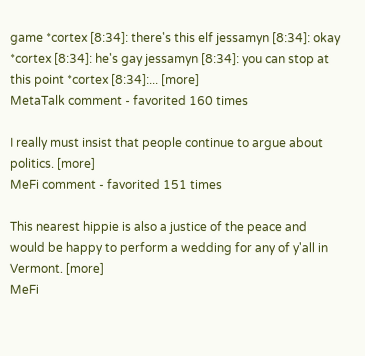game *cortex [8:34]: there's this elf jessamyn [8:34]: okay *cortex [8:34]: he's gay jessamyn [8:34]: you can stop at this point *cortex [8:34]:... [more]
MetaTalk comment - favorited 160 times

I really must insist that people continue to argue about politics. [more]
MeFi comment - favorited 151 times

This nearest hippie is also a justice of the peace and would be happy to perform a wedding for any of y'all in Vermont. [more]
MeFi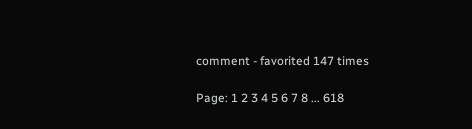comment - favorited 147 times

Page: 1 2 3 4 5 6 7 8 ... 618